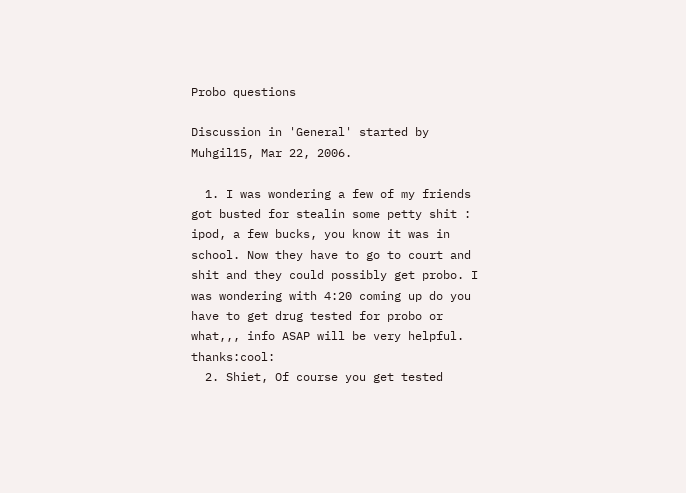Probo questions

Discussion in 'General' started by Muhgil15, Mar 22, 2006.

  1. I was wondering a few of my friends got busted for stealin some petty shit : ipod, a few bucks, you know it was in school. Now they have to go to court and shit and they could possibly get probo. I was wondering with 4:20 coming up do you have to get drug tested for probo or what,,, info ASAP will be very helpful. thanks:cool:
  2. Shiet, Of course you get tested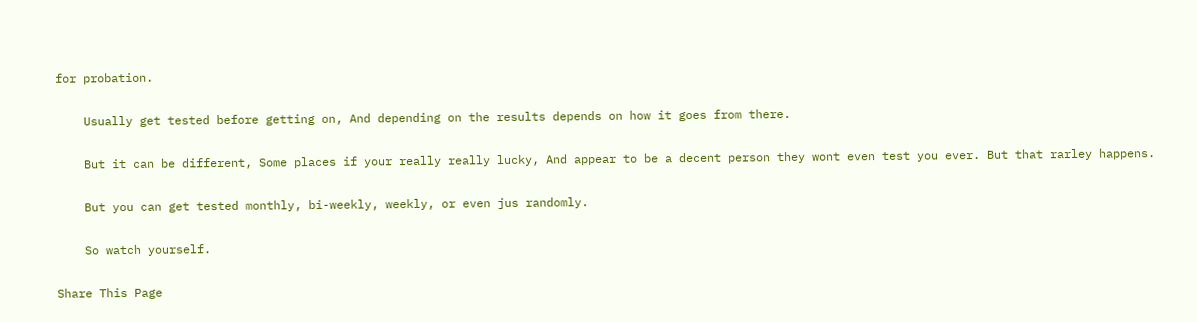for probation.

    Usually get tested before getting on, And depending on the results depends on how it goes from there.

    But it can be different, Some places if your really really lucky, And appear to be a decent person they wont even test you ever. But that rarley happens.

    But you can get tested monthly, bi-weekly, weekly, or even jus randomly.

    So watch yourself.

Share This Page